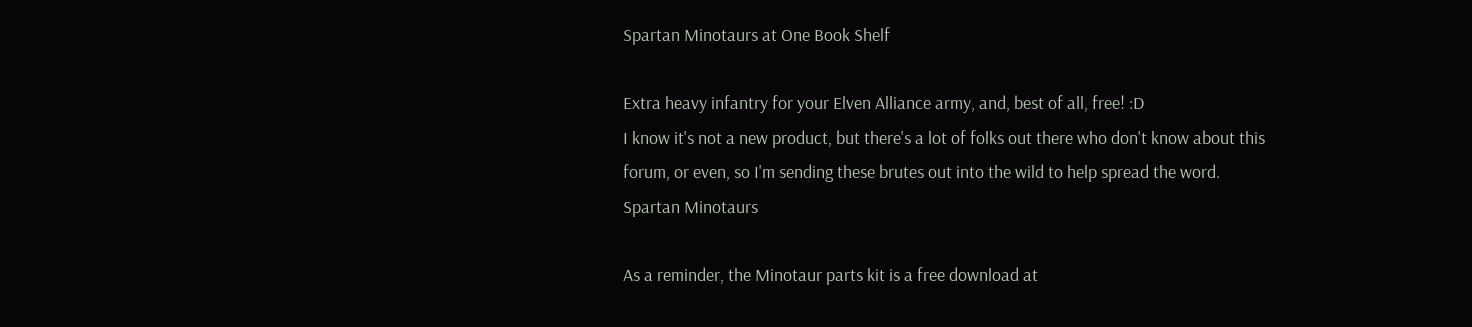Spartan Minotaurs at One Book Shelf

Extra heavy infantry for your Elven Alliance army, and, best of all, free! :D
I know it's not a new product, but there's a lot of folks out there who don't know about this forum, or even, so I'm sending these brutes out into the wild to help spread the word.
Spartan Minotaurs

As a reminder, the Minotaur parts kit is a free download at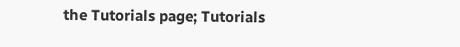the Tutorials page; Tutorials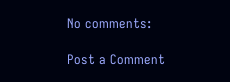No comments:

Post a Comment